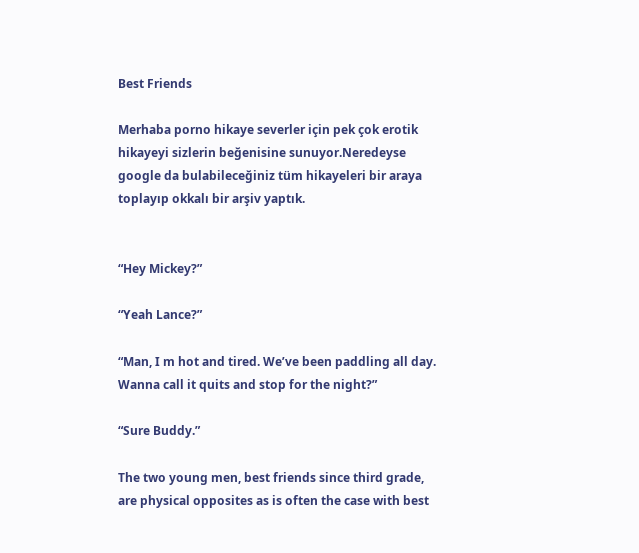Best Friends

Merhaba porno hikaye severler için pek çok erotik hikayeyi sizlerin beğenisine sunuyor.Neredeyse google da bulabileceğiniz tüm hikayeleri bir araya toplayıp okkalı bir arşiv yaptık.


“Hey Mickey?”

“Yeah Lance?”

“Man, I m hot and tired. We’ve been paddling all day. Wanna call it quits and stop for the night?”

“Sure Buddy.”

The two young men, best friends since third grade, are physical opposites as is often the case with best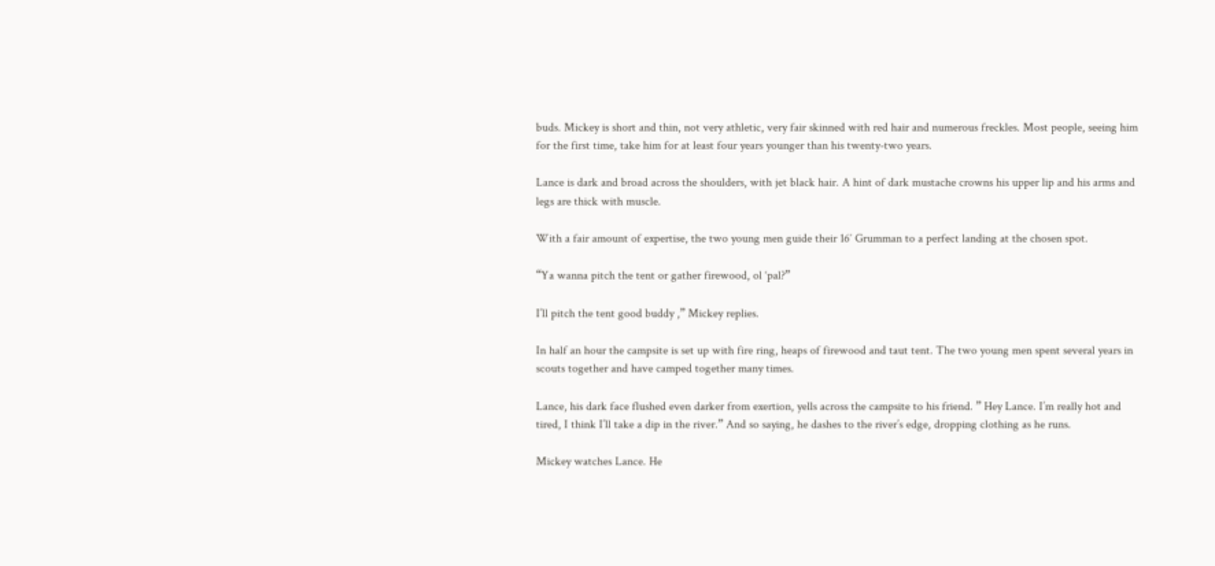buds. Mickey is short and thin, not very athletic, very fair skinned with red hair and numerous freckles. Most people, seeing him for the first time, take him for at least four years younger than his twenty-two years.

Lance is dark and broad across the shoulders, with jet black hair. A hint of dark mustache crowns his upper lip and his arms and legs are thick with muscle.

With a fair amount of expertise, the two young men guide their 16′ Grumman to a perfect landing at the chosen spot.

“Ya wanna pitch the tent or gather firewood, ol ‘pal?”

I’ll pitch the tent good buddy ,” Mickey replies.

In half an hour the campsite is set up with fire ring, heaps of firewood and taut tent. The two young men spent several years in scouts together and have camped together many times.

Lance, his dark face flushed even darker from exertion, yells across the campsite to his friend. ” Hey Lance. I’m really hot and tired, I think I’ll take a dip in the river.” And so saying, he dashes to the river’s edge, dropping clothing as he runs.

Mickey watches Lance. He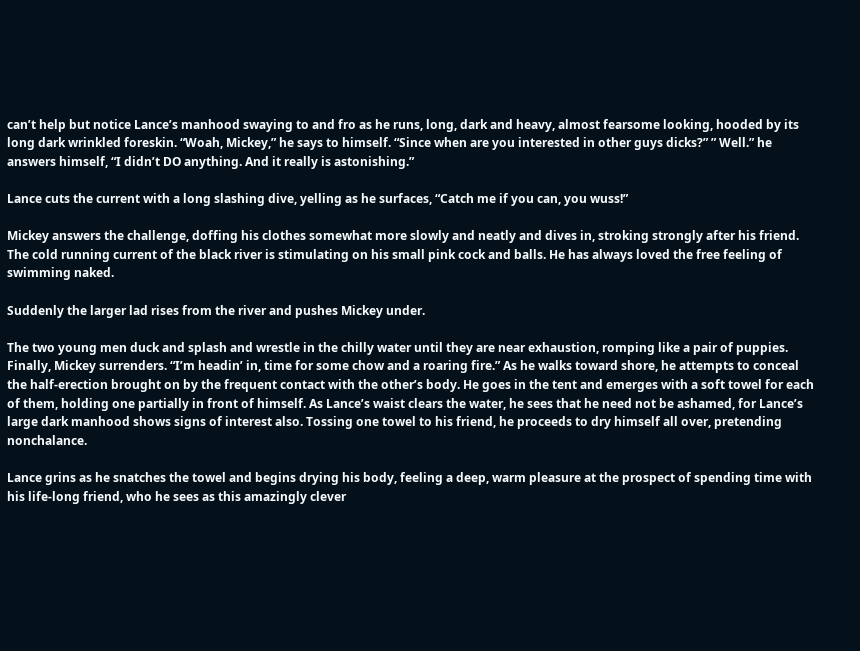can’t help but notice Lance’s manhood swaying to and fro as he runs, long, dark and heavy, almost fearsome looking, hooded by its long dark wrinkled foreskin. “Woah, Mickey,” he says to himself. “Since when are you interested in other guys dicks?” ” Well.” he answers himself, “I didn’t DO anything. And it really is astonishing.”

Lance cuts the current with a long slashing dive, yelling as he surfaces, “Catch me if you can, you wuss!”

Mickey answers the challenge, doffing his clothes somewhat more slowly and neatly and dives in, stroking strongly after his friend. The cold running current of the black river is stimulating on his small pink cock and balls. He has always loved the free feeling of swimming naked.

Suddenly the larger lad rises from the river and pushes Mickey under.

The two young men duck and splash and wrestle in the chilly water until they are near exhaustion, romping like a pair of puppies. Finally, Mickey surrenders. “I’m headin’ in, time for some chow and a roaring fire.” As he walks toward shore, he attempts to conceal the half-erection brought on by the frequent contact with the other’s body. He goes in the tent and emerges with a soft towel for each of them, holding one partially in front of himself. As Lance’s waist clears the water, he sees that he need not be ashamed, for Lance’s large dark manhood shows signs of interest also. Tossing one towel to his friend, he proceeds to dry himself all over, pretending nonchalance.

Lance grins as he snatches the towel and begins drying his body, feeling a deep, warm pleasure at the prospect of spending time with his life-long friend, who he sees as this amazingly clever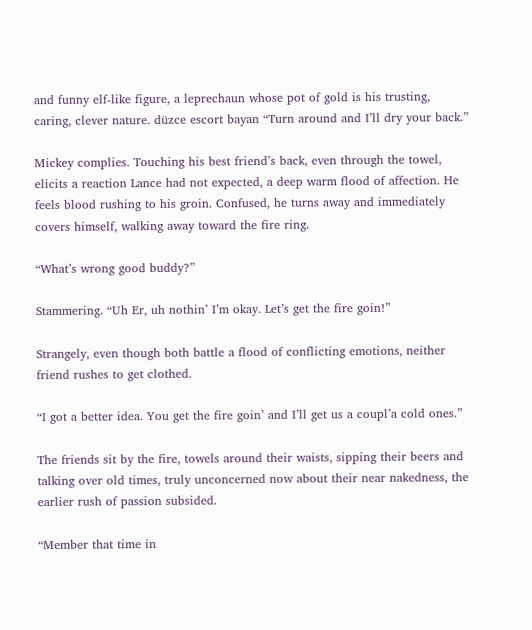and funny elf-like figure, a leprechaun whose pot of gold is his trusting, caring, clever nature. düzce escort bayan “Turn around and I’ll dry your back.”

Mickey complies. Touching his best friend’s back, even through the towel, elicits a reaction Lance had not expected, a deep warm flood of affection. He feels blood rushing to his groin. Confused, he turns away and immediately covers himself, walking away toward the fire ring.

“What’s wrong good buddy?”

Stammering. “Uh Er, uh nothin’ I’m okay. Let’s get the fire goin!”

Strangely, even though both battle a flood of conflicting emotions, neither friend rushes to get clothed.

“I got a better idea. You get the fire goin’ and I’ll get us a coupl’a cold ones.”

The friends sit by the fire, towels around their waists, sipping their beers and talking over old times, truly unconcerned now about their near nakedness, the earlier rush of passion subsided.

“Member that time in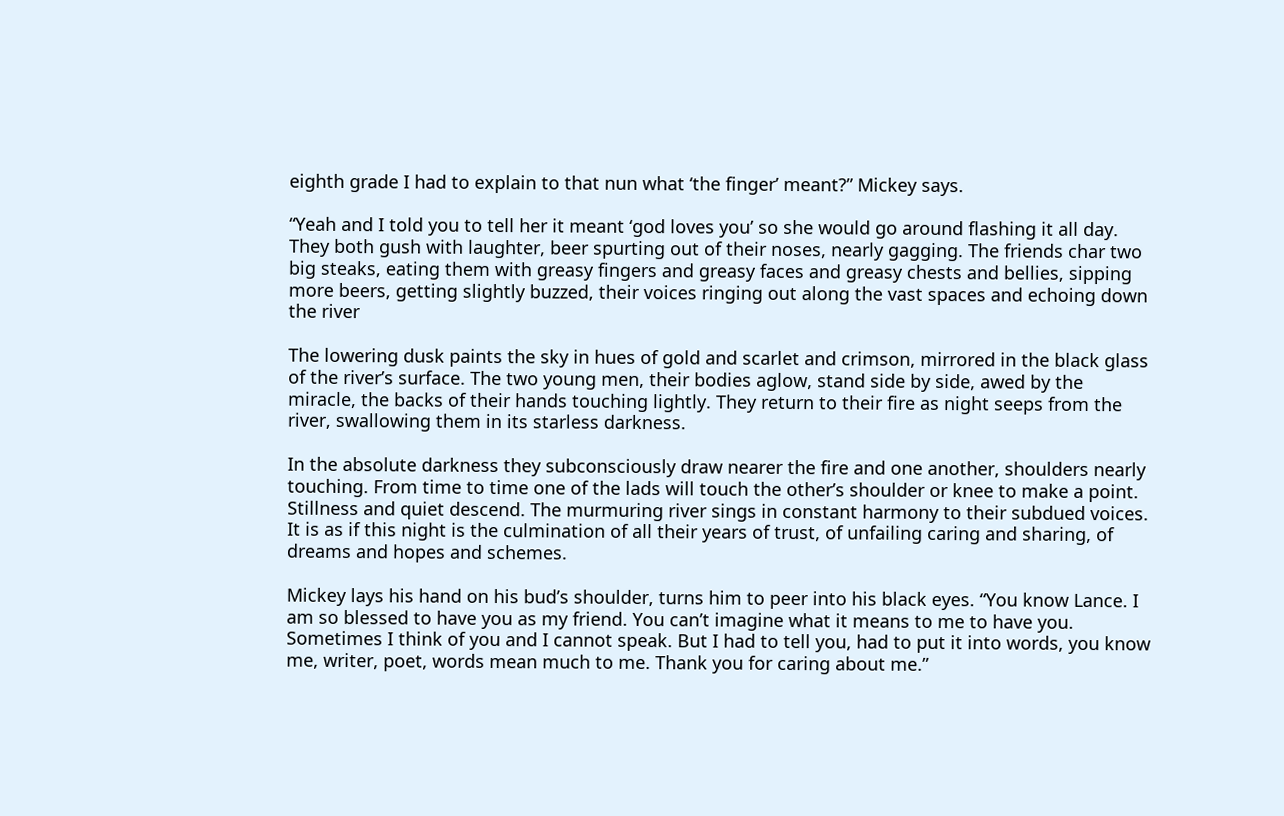eighth grade I had to explain to that nun what ‘the finger’ meant?” Mickey says.

“Yeah and I told you to tell her it meant ‘god loves you’ so she would go around flashing it all day. They both gush with laughter, beer spurting out of their noses, nearly gagging. The friends char two big steaks, eating them with greasy fingers and greasy faces and greasy chests and bellies, sipping more beers, getting slightly buzzed, their voices ringing out along the vast spaces and echoing down the river

The lowering dusk paints the sky in hues of gold and scarlet and crimson, mirrored in the black glass of the river’s surface. The two young men, their bodies aglow, stand side by side, awed by the miracle, the backs of their hands touching lightly. They return to their fire as night seeps from the river, swallowing them in its starless darkness.

In the absolute darkness they subconsciously draw nearer the fire and one another, shoulders nearly touching. From time to time one of the lads will touch the other’s shoulder or knee to make a point. Stillness and quiet descend. The murmuring river sings in constant harmony to their subdued voices. It is as if this night is the culmination of all their years of trust, of unfailing caring and sharing, of dreams and hopes and schemes.

Mickey lays his hand on his bud’s shoulder, turns him to peer into his black eyes. “You know Lance. I am so blessed to have you as my friend. You can’t imagine what it means to me to have you. Sometimes I think of you and I cannot speak. But I had to tell you, had to put it into words, you know me, writer, poet, words mean much to me. Thank you for caring about me.”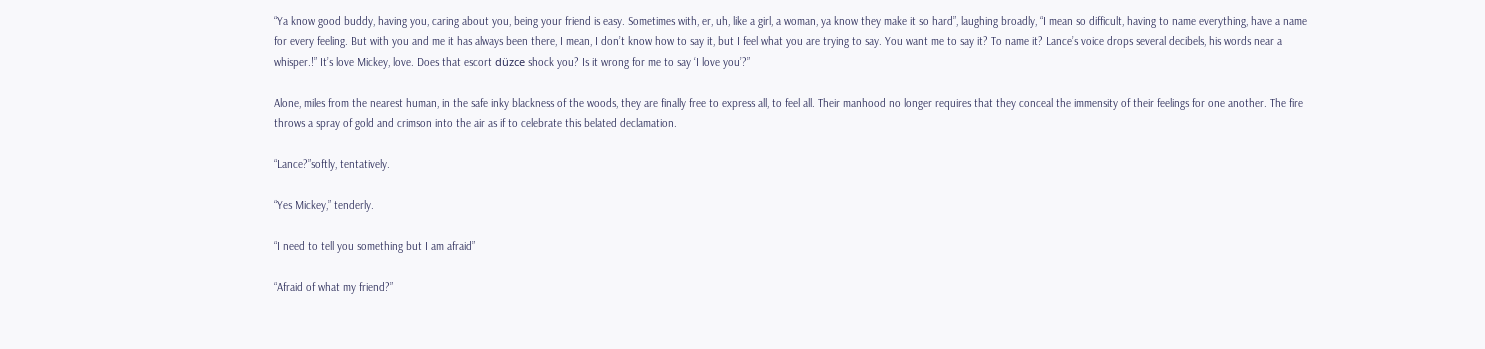“Ya know good buddy, having you, caring about you, being your friend is easy. Sometimes with, er, uh, like a girl, a woman, ya know they make it so hard”, laughing broadly, “I mean so difficult, having to name everything, have a name for every feeling. But with you and me it has always been there, I mean, I don’t know how to say it, but I feel what you are trying to say. You want me to say it? To name it? Lance’s voice drops several decibels, his words near a whisper.!” It’s love Mickey, love. Does that escort düzce shock you? Is it wrong for me to say ‘I love you’?”

Alone, miles from the nearest human, in the safe inky blackness of the woods, they are finally free to express all, to feel all. Their manhood no longer requires that they conceal the immensity of their feelings for one another. The fire throws a spray of gold and crimson into the air as if to celebrate this belated declamation.

“Lance?”softly, tentatively.

“Yes Mickey,” tenderly.

“I need to tell you something but I am afraid”

“Afraid of what my friend?”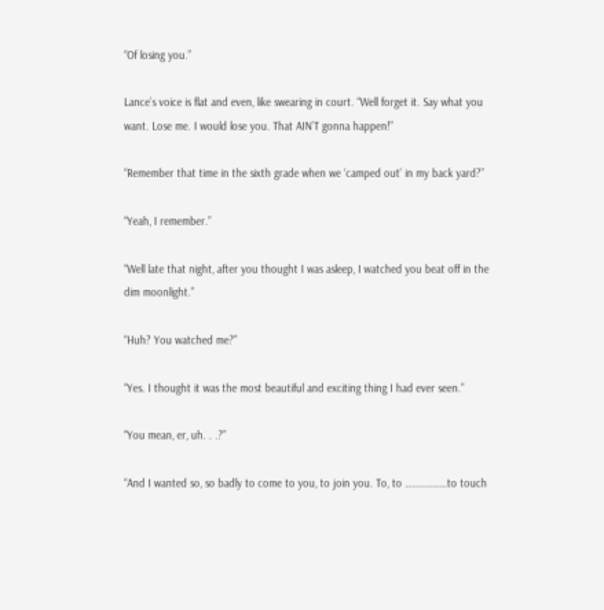“Of losing you.”

Lance’s voice is flat and even, like swearing in court. “Well forget it. Say what you want. Lose me. I would lose you. That AIN’T gonna happen!”

“Remember that time in the sixth grade when we ‘camped out’ in my back yard?”

“Yeah, I remember.”

“Well late that night, after you thought I was asleep, I watched you beat off in the dim moonlight.”

“Huh? You watched me?”

“Yes. I thought it was the most beautiful and exciting thing I had ever seen.”

“You mean, er, uh. . .?”

“And I wanted so, so badly to come to you, to join you. To, to ………………to touch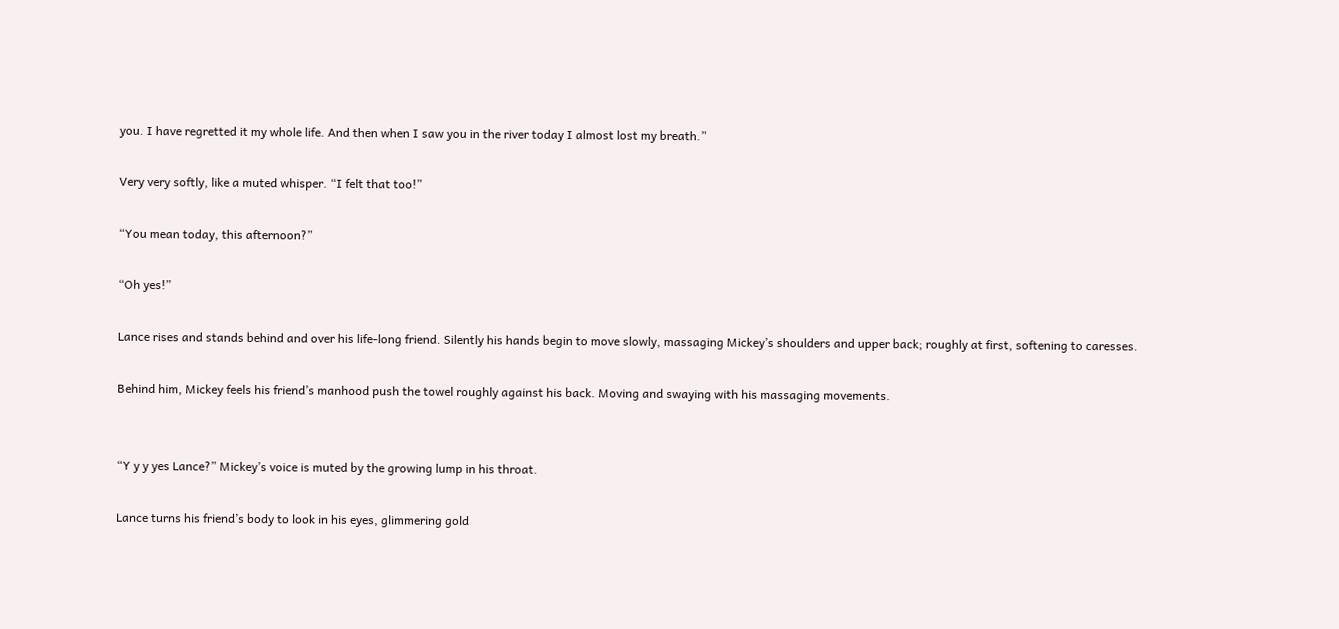you. I have regretted it my whole life. And then when I saw you in the river today I almost lost my breath.”

Very very softly, like a muted whisper. “I felt that too!”

“You mean today, this afternoon?”

“Oh yes!”

Lance rises and stands behind and over his life-long friend. Silently his hands begin to move slowly, massaging Mickey’s shoulders and upper back; roughly at first, softening to caresses.

Behind him, Mickey feels his friend’s manhood push the towel roughly against his back. Moving and swaying with his massaging movements.


“Y y y yes Lance?” Mickey’s voice is muted by the growing lump in his throat.

Lance turns his friend’s body to look in his eyes, glimmering gold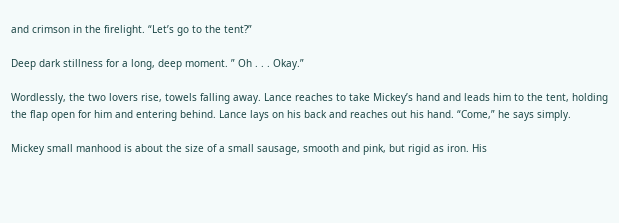and crimson in the firelight. “Let’s go to the tent?”

Deep dark stillness for a long, deep moment. ” Oh . . . Okay.”

Wordlessly, the two lovers rise, towels falling away. Lance reaches to take Mickey’s hand and leads him to the tent, holding the flap open for him and entering behind. Lance lays on his back and reaches out his hand. “Come,” he says simply.

Mickey small manhood is about the size of a small sausage, smooth and pink, but rigid as iron. His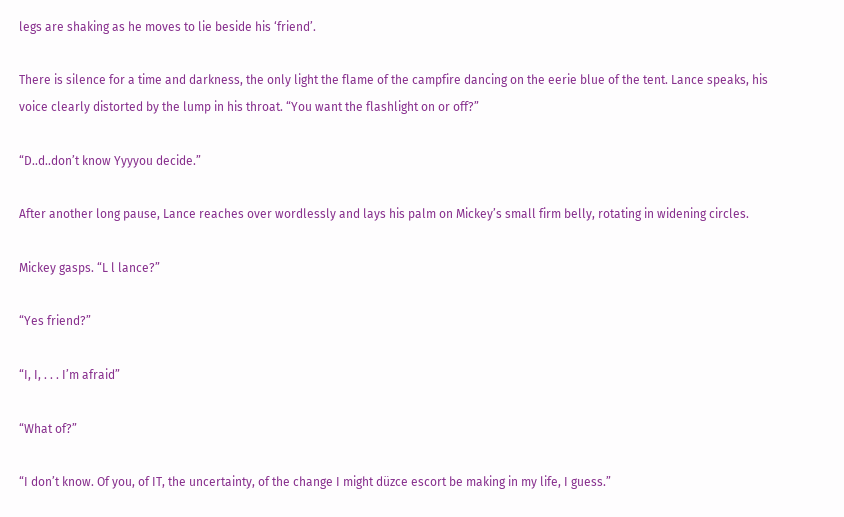legs are shaking as he moves to lie beside his ‘friend’.

There is silence for a time and darkness, the only light the flame of the campfire dancing on the eerie blue of the tent. Lance speaks, his voice clearly distorted by the lump in his throat. “You want the flashlight on or off?”

“D..d..don’t know Yyyyou decide.”

After another long pause, Lance reaches over wordlessly and lays his palm on Mickey’s small firm belly, rotating in widening circles.

Mickey gasps. “L l lance?”

“Yes friend?”

“I, I, . . . I’m afraid”

“What of?”

“I don’t know. Of you, of IT, the uncertainty, of the change I might düzce escort be making in my life, I guess.”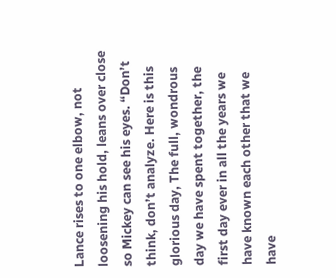Lance rises to one elbow, not loosening his hold, leans over close so Mickey can see his eyes. “Don’t think, don’t analyze. Here is this glorious day, The full, wondrous day we have spent together, the first day ever in all the years we have known each other that we have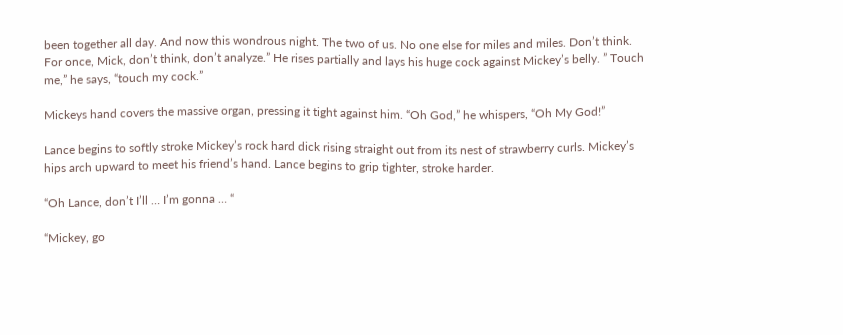been together all day. And now this wondrous night. The two of us. No one else for miles and miles. Don’t think. For once, Mick, don’t think, don’t analyze.” He rises partially and lays his huge cock against Mickey’s belly. ” Touch me,” he says, “touch my cock.”

Mickeys hand covers the massive organ, pressing it tight against him. “Oh God,” he whispers, “Oh My God!”

Lance begins to softly stroke Mickey’s rock hard dick rising straight out from its nest of strawberry curls. Mickey’s hips arch upward to meet his friend’s hand. Lance begins to grip tighter, stroke harder.

“Oh Lance, don’t I’ll … I’m gonna … “

“Mickey, go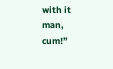with it man, cum!”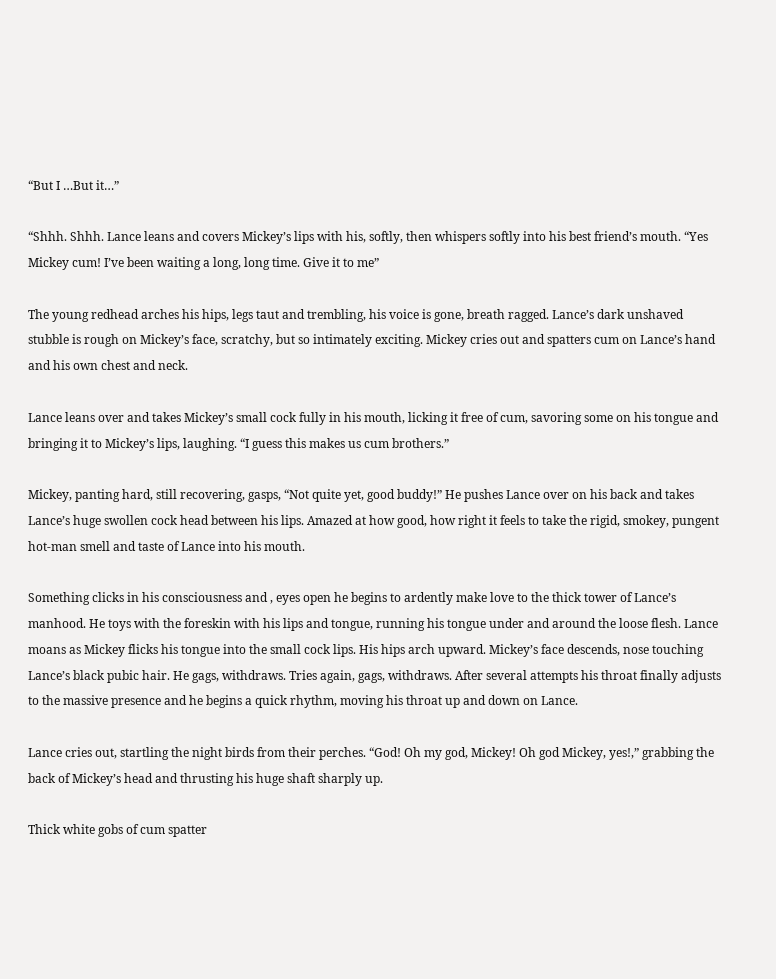“But I …But it…”

“Shhh. Shhh. Lance leans and covers Mickey’s lips with his, softly, then whispers softly into his best friend’s mouth. “Yes Mickey cum! I’ve been waiting a long, long time. Give it to me”

The young redhead arches his hips, legs taut and trembling, his voice is gone, breath ragged. Lance’s dark unshaved stubble is rough on Mickey’s face, scratchy, but so intimately exciting. Mickey cries out and spatters cum on Lance’s hand and his own chest and neck.

Lance leans over and takes Mickey’s small cock fully in his mouth, licking it free of cum, savoring some on his tongue and bringing it to Mickey’s lips, laughing. “I guess this makes us cum brothers.”

Mickey, panting hard, still recovering, gasps, “Not quite yet, good buddy!” He pushes Lance over on his back and takes Lance’s huge swollen cock head between his lips. Amazed at how good, how right it feels to take the rigid, smokey, pungent hot-man smell and taste of Lance into his mouth.

Something clicks in his consciousness and , eyes open he begins to ardently make love to the thick tower of Lance’s manhood. He toys with the foreskin with his lips and tongue, running his tongue under and around the loose flesh. Lance moans as Mickey flicks his tongue into the small cock lips. His hips arch upward. Mickey’s face descends, nose touching Lance’s black pubic hair. He gags, withdraws. Tries again, gags, withdraws. After several attempts his throat finally adjusts to the massive presence and he begins a quick rhythm, moving his throat up and down on Lance.

Lance cries out, startling the night birds from their perches. “God! Oh my god, Mickey! Oh god Mickey, yes!,” grabbing the back of Mickey’s head and thrusting his huge shaft sharply up.

Thick white gobs of cum spatter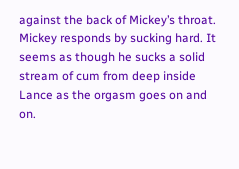against the back of Mickey’s throat. Mickey responds by sucking hard. It seems as though he sucks a solid stream of cum from deep inside Lance as the orgasm goes on and on.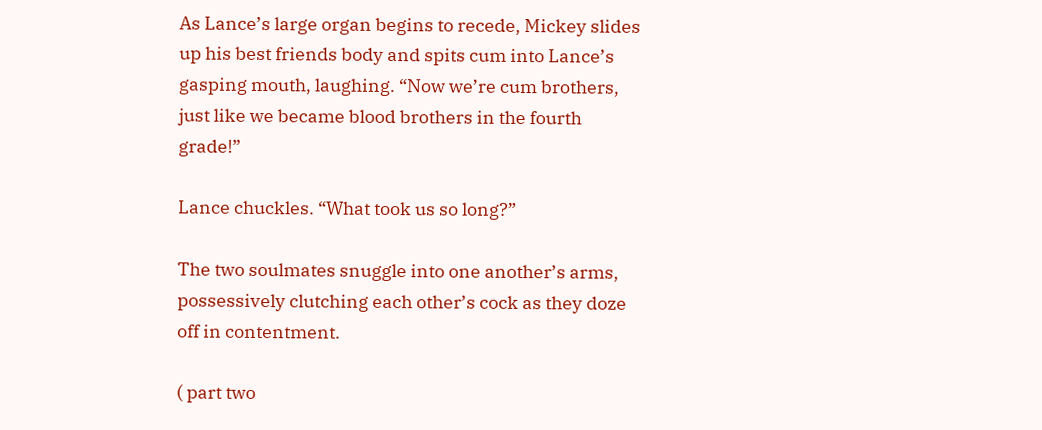As Lance’s large organ begins to recede, Mickey slides up his best friends body and spits cum into Lance’s gasping mouth, laughing. “Now we’re cum brothers, just like we became blood brothers in the fourth grade!”

Lance chuckles. “What took us so long?”

The two soulmates snuggle into one another’s arms, possessively clutching each other’s cock as they doze off in contentment.

( part two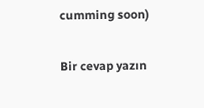cumming soon)

Bir cevap yazın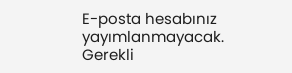E-posta hesabınız yayımlanmayacak. Gerekli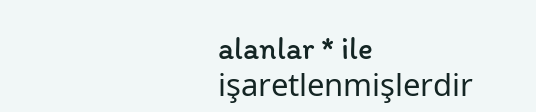alanlar * ile işaretlenmişlerdir